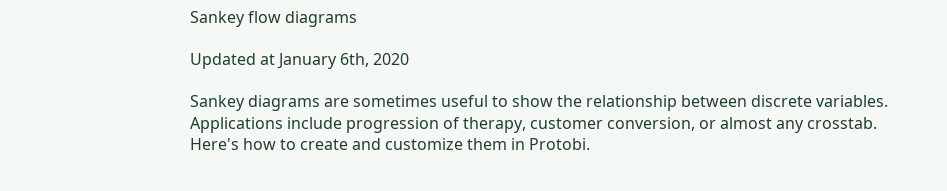Sankey flow diagrams

Updated at January 6th, 2020

Sankey diagrams are sometimes useful to show the relationship between discrete variables. Applications include progression of therapy, customer conversion, or almost any crosstab. Here's how to create and customize them in Protobi.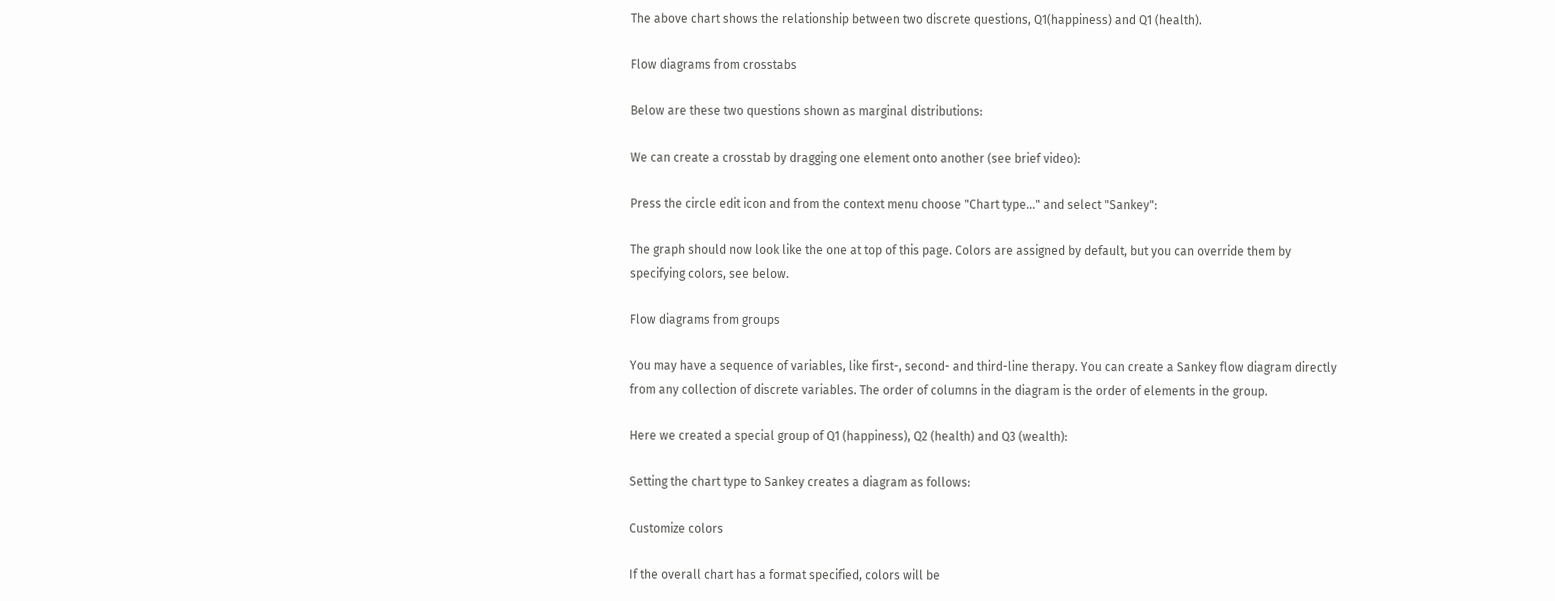The above chart shows the relationship between two discrete questions, Q1(happiness) and Q1 (health).

Flow diagrams from crosstabs

Below are these two questions shown as marginal distributions:

We can create a crosstab by dragging one element onto another (see brief video):

Press the circle edit icon and from the context menu choose "Chart type..." and select "Sankey":

The graph should now look like the one at top of this page. Colors are assigned by default, but you can override them by specifying colors, see below.

Flow diagrams from groups

You may have a sequence of variables, like first-, second- and third-line therapy. You can create a Sankey flow diagram directly from any collection of discrete variables. The order of columns in the diagram is the order of elements in the group.

Here we created a special group of Q1 (happiness), Q2 (health) and Q3 (wealth):

Setting the chart type to Sankey creates a diagram as follows:

Customize colors

If the overall chart has a format specified, colors will be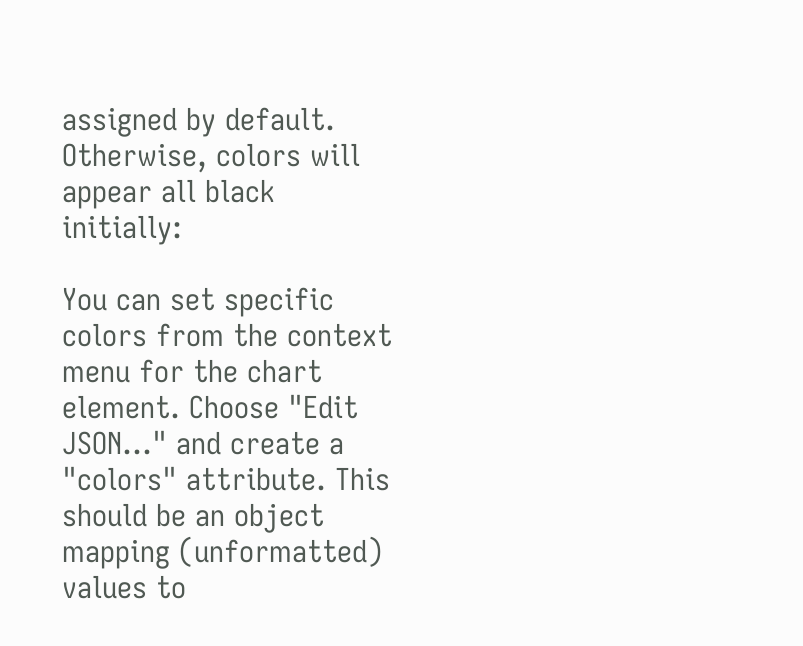assigned by default. Otherwise, colors will appear all black initially:

You can set specific colors from the context menu for the chart element. Choose "Edit JSON..." and create a "colors" attribute. This should be an object mapping (unformatted) values to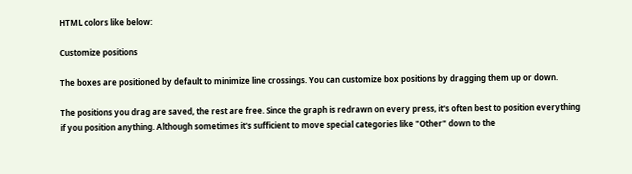HTML colors like below:

Customize positions

The boxes are positioned by default to minimize line crossings. You can customize box positions by dragging them up or down.

The positions you drag are saved, the rest are free. Since the graph is redrawn on every press, it's often best to position everything if you position anything. Although sometimes it's sufficient to move special categories like "Other" down to the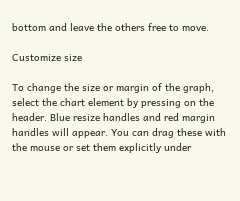bottom and leave the others free to move.

Customize size

To change the size or margin of the graph, select the chart element by pressing on the header. Blue resize handles and red margin handles will appear. You can drag these with the mouse or set them explicitly under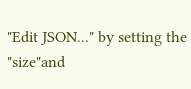"Edit JSON..." by setting the "size"and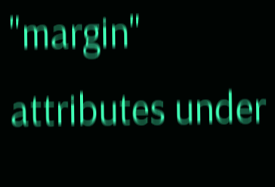"margin" attributes under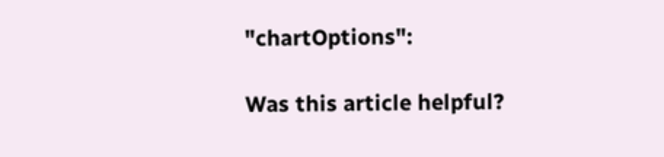"chartOptions":

Was this article helpful?